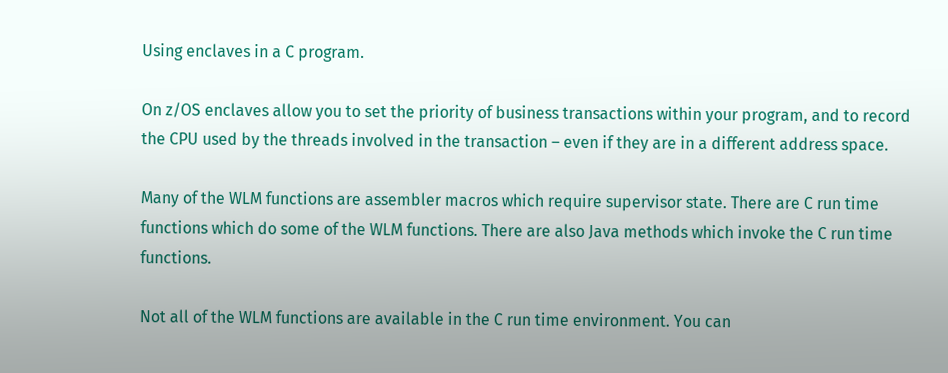Using enclaves in a C program.

On z/OS enclaves allow you to set the priority of business transactions within your program, and to record the CPU used by the threads involved in the transaction – even if they are in a different address space.

Many of the WLM functions are assembler macros which require supervisor state. There are C run time functions which do some of the WLM functions. There are also Java methods which invoke the C run time functions.

Not all of the WLM functions are available in the C run time environment. You can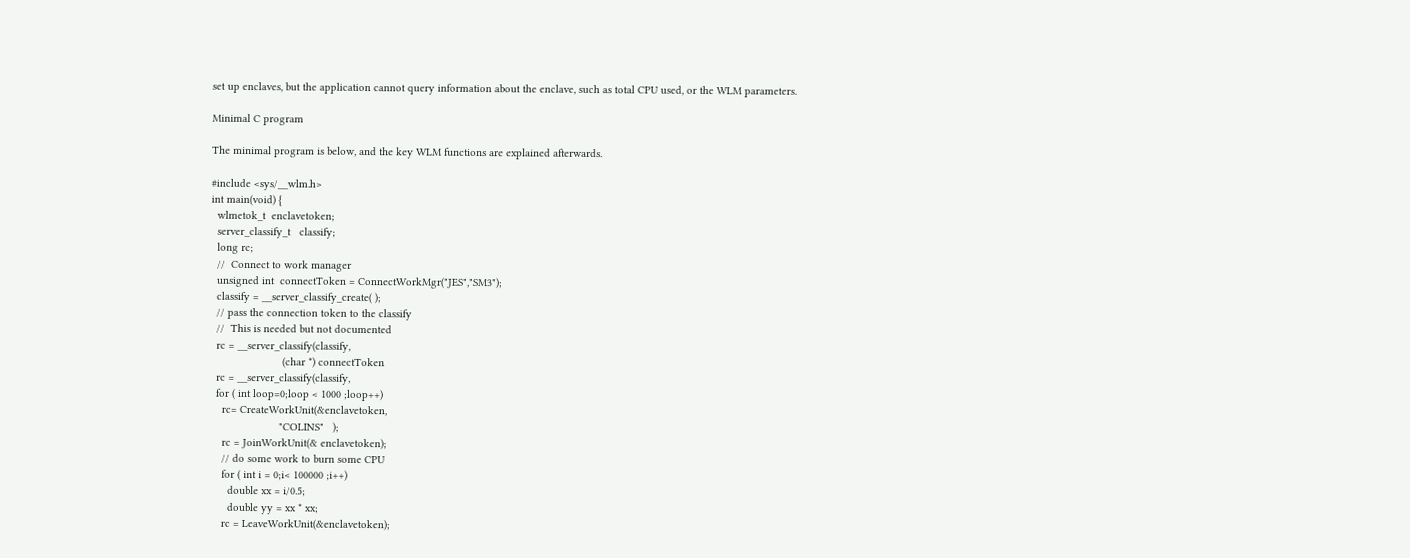set up enclaves, but the application cannot query information about the enclave, such as total CPU used, or the WLM parameters.

Minimal C program

The minimal program is below, and the key WLM functions are explained afterwards.

#include <sys/__wlm.h>
int main(void) {
  wlmetok_t  enclavetoken;
  server_classify_t   classify;
  long rc;
  //  Connect to work manager
  unsigned int  connectToken = ConnectWorkMgr("JES","SM3");
  classify = __server_classify_create( );
  // pass the connection token to the classify
  //  This is needed but not documented
  rc = __server_classify(classify,
                        (char *) connectToken
  rc = __server_classify(classify,
  for ( int loop=0;loop < 1000 ;loop++)
    rc= CreateWorkUnit(&enclavetoken,
                       "COLINS"   );
    rc = JoinWorkUnit(& enclavetoken);
    // do some work to burn some CPU
    for ( int i = 0;i< 100000 ;i++)
      double xx = i/0.5;
      double yy = xx * xx;
    rc = LeaveWorkUnit(&enclavetoken);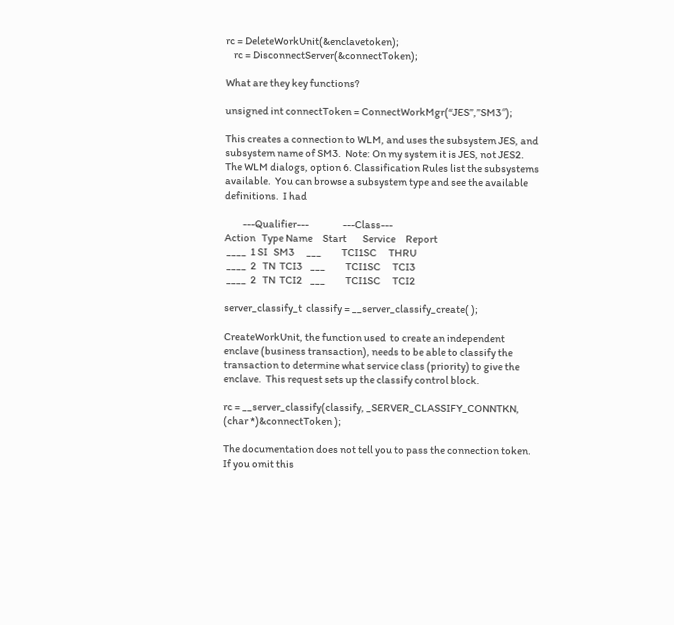rc = DeleteWorkUnit(&enclavetoken);
    rc = DisconnectServer(&connectToken);

What are they key functions?

unsigned int connectToken = ConnectWorkMgr(“JES”,”SM3″);

This creates a connection to WLM, and uses the subsystem JES, and subsystem name of SM3.  Note: On my system it is JES, not JES2.   The WLM dialogs, option 6. Classification Rules list the subsystems available.  You can browse a subsystem type and see the available definitions.  I had

         ---Qualifier---                 ---Class---
Action   Type Name     Start        Service     Report
 ____  1 SI   SM3      ___          TCI1SC      THRU
 ____  2   TN  TCI3    ___          TCI1SC      TCI3
 ____  2   TN  TCI2    ___          TCI1SC      TCI2

server_classify_t  classify = __server_classify_create( );

CreateWorkUnit, the function used  to create an independent enclave (business transaction), needs to be able to classify the transaction to determine what service class (priority) to give the enclave.  This request sets up the classify control block.

rc = __server_classify(classify, _SERVER_CLASSIFY_CONNTKN, (char *)&connectToken );

The documentation does not tell you to pass the connection token.  If you omit this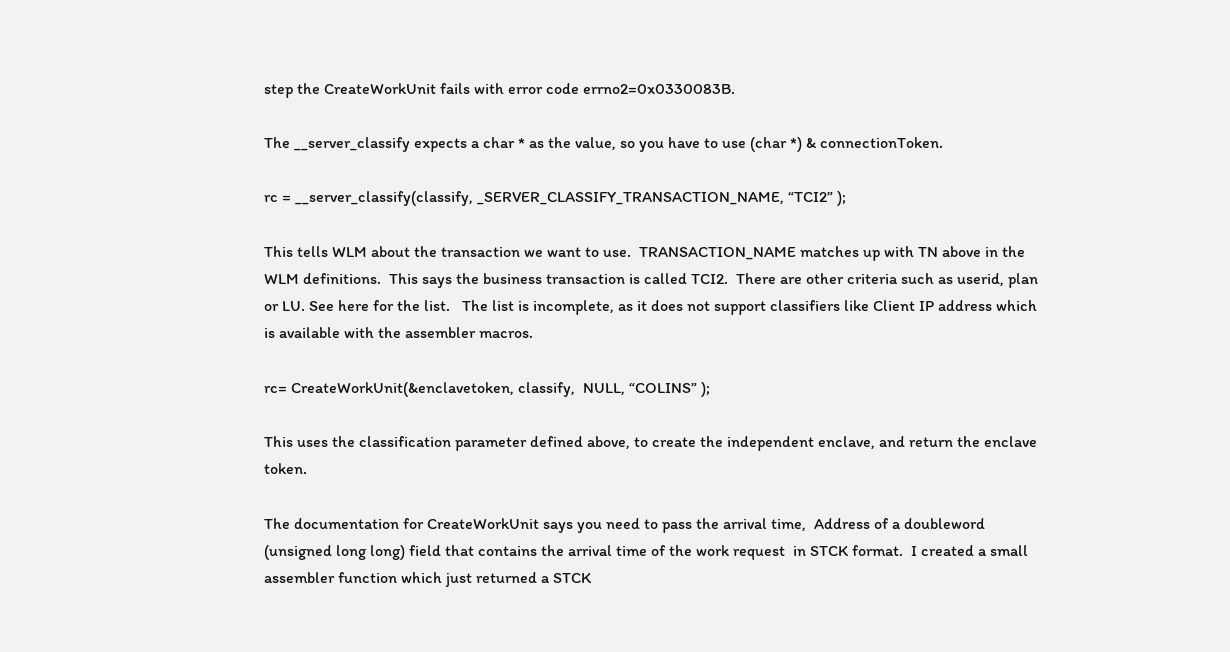step the CreateWorkUnit fails with error code errno2=0x0330083B.

The __server_classify expects a char * as the value, so you have to use (char *) & connectionToken.

rc = __server_classify(classify, _SERVER_CLASSIFY_TRANSACTION_NAME, “TCI2” );

This tells WLM about the transaction we want to use.  TRANSACTION_NAME matches up with TN above in the WLM definitions.  This says the business transaction is called TCI2.  There are other criteria such as userid, plan or LU. See here for the list.   The list is incomplete, as it does not support classifiers like Client IP address which is available with the assembler macros.

rc= CreateWorkUnit(&enclavetoken, classify,  NULL, “COLINS” );

This uses the classification parameter defined above, to create the independent enclave, and return the enclave token.

The documentation for CreateWorkUnit says you need to pass the arrival time,  Address of a doubleword (unsigned long long) field that contains the arrival time of the work request  in STCK format.  I created a small assembler function which just returned a STCK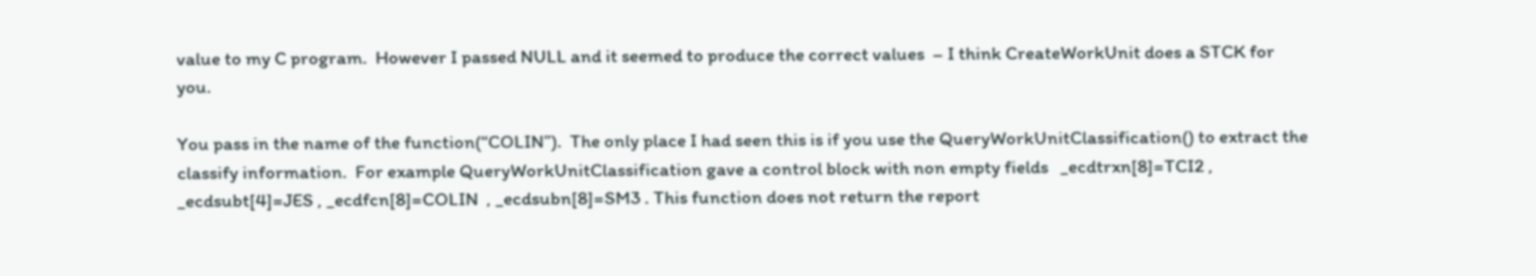value to my C program.  However I passed NULL and it seemed to produce the correct values  – I think CreateWorkUnit does a STCK for you.

You pass in the name of the function(“COLIN”).  The only place I had seen this is if you use the QueryWorkUnitClassification() to extract the classify information.  For example QueryWorkUnitClassification gave a control block with non empty fields   _ecdtrxn[8]=TCI2 , _ecdsubt[4]=JES , _ecdfcn[8]=COLIN  , _ecdsubn[8]=SM3 . This function does not return the report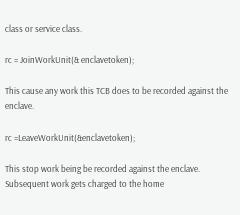class or service class.

rc = JoinWorkUnit(& enclavetoken);

This cause any work this TCB does to be recorded against the enclave.

rc =LeaveWorkUnit(&enclavetoken);

This stop work being be recorded against the enclave.  Subsequent work gets charged to the home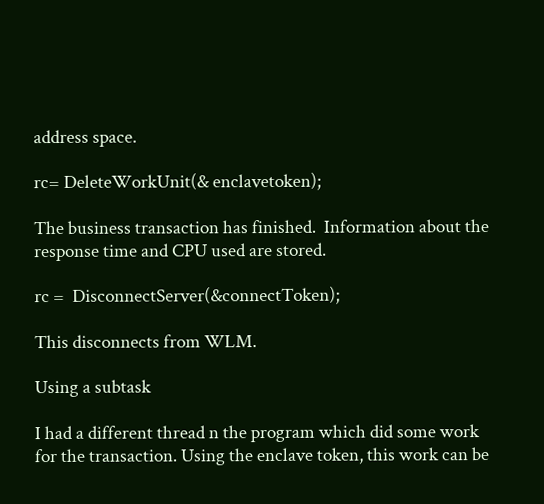address space.

rc= DeleteWorkUnit(& enclavetoken);

The business transaction has finished.  Information about the response time and CPU used are stored.

rc =  DisconnectServer(&connectToken);

This disconnects from WLM.

Using a subtask

I had a different thread n the program which did some work for the transaction. Using the enclave token, this work can be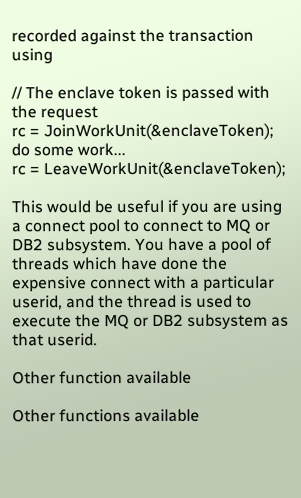recorded against the transaction using

// The enclave token is passed with the request
rc = JoinWorkUnit(&enclaveToken);
do some work...
rc = LeaveWorkUnit(&enclaveToken);

This would be useful if you are using a connect pool to connect to MQ or DB2 subsystem. You have a pool of threads which have done the expensive connect with a particular userid, and the thread is used to execute the MQ or DB2 subsystem as that userid.

Other function available

Other functions available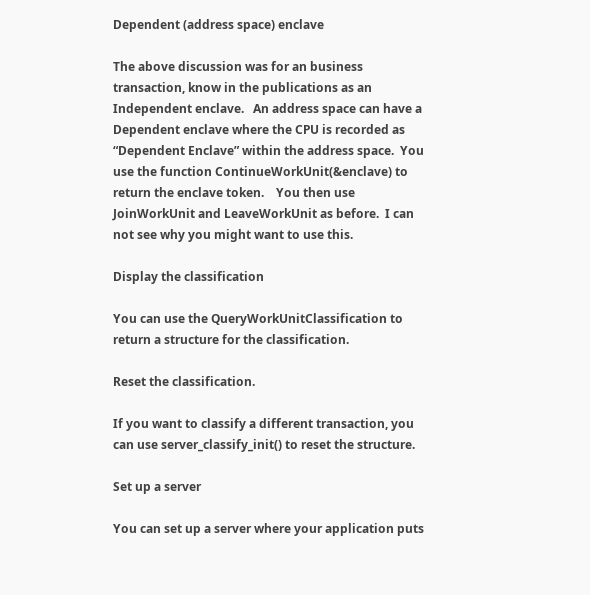Dependent (address space) enclave

The above discussion was for an business transaction, know in the publications as an Independent enclave.   An address space can have a Dependent enclave where the CPU is recorded as “Dependent Enclave” within the address space.  You use the function ContinueWorkUnit(&enclave) to return the enclave token.    You then use JoinWorkUnit and LeaveWorkUnit as before.  I can not see why you might want to use this.

Display the classification

You can use the QueryWorkUnitClassification to return a structure for the classification.

Reset the classification.

If you want to classify a different transaction, you can use server_classify_init() to reset the structure.

Set up a server

You can set up a server where your application puts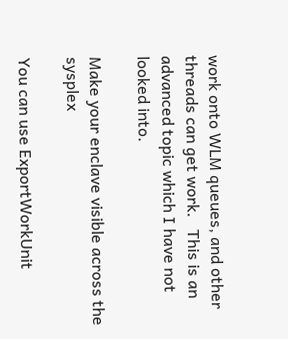work onto WLM queues, and other threads can get work.   This is an advanced topic which I have not looked into.

Make your enclave visible across the sysplex

You can use ExportWorkUnit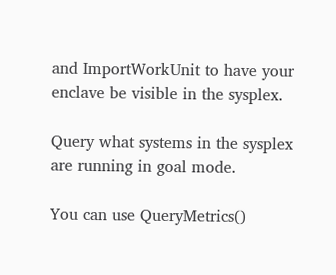and ImportWorkUnit to have your enclave be visible in the sysplex.

Query what systems in the sysplex are running in goal mode.

You can use QueryMetrics()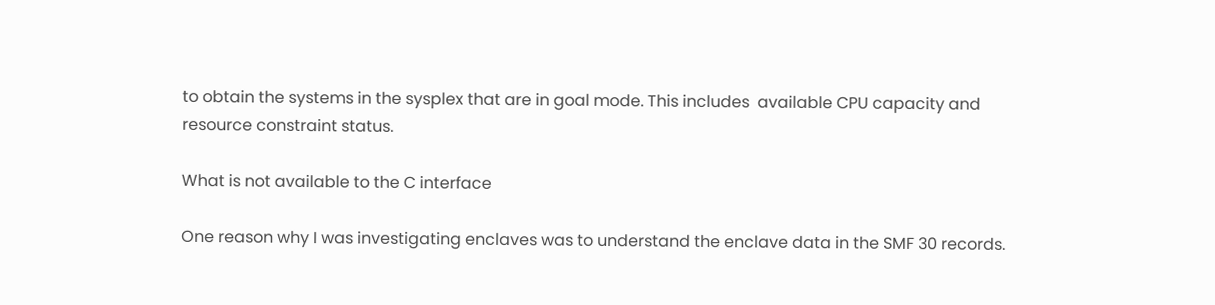to obtain the systems in the sysplex that are in goal mode. This includes  available CPU capacity and resource constraint status.

What is not available to the C interface

One reason why I was investigating enclaves was to understand the enclave data in the SMF 30 records.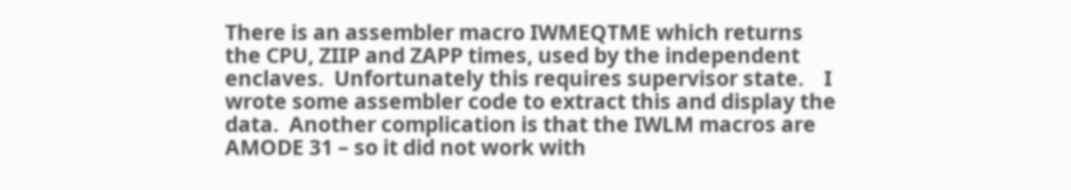There is an assembler macro IWMEQTME which returns the CPU, ZIIP and ZAPP times, used by the independent enclaves.  Unfortunately this requires supervisor state.    I wrote some assembler code to extract this and display the data.  Another complication is that the IWLM macros are AMODE 31 – so it did not work with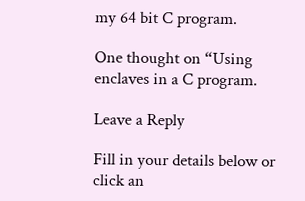my 64 bit C program.

One thought on “Using enclaves in a C program.

Leave a Reply

Fill in your details below or click an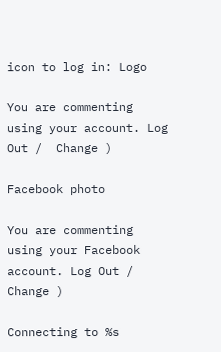icon to log in: Logo

You are commenting using your account. Log Out /  Change )

Facebook photo

You are commenting using your Facebook account. Log Out /  Change )

Connecting to %s